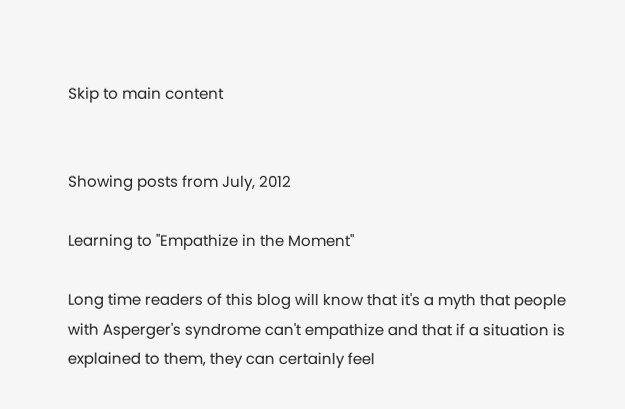Skip to main content


Showing posts from July, 2012

Learning to "Empathize in the Moment"

Long time readers of this blog will know that it's a myth that people with Asperger's syndrome can't empathize and that if a situation is explained to them, they can certainly feel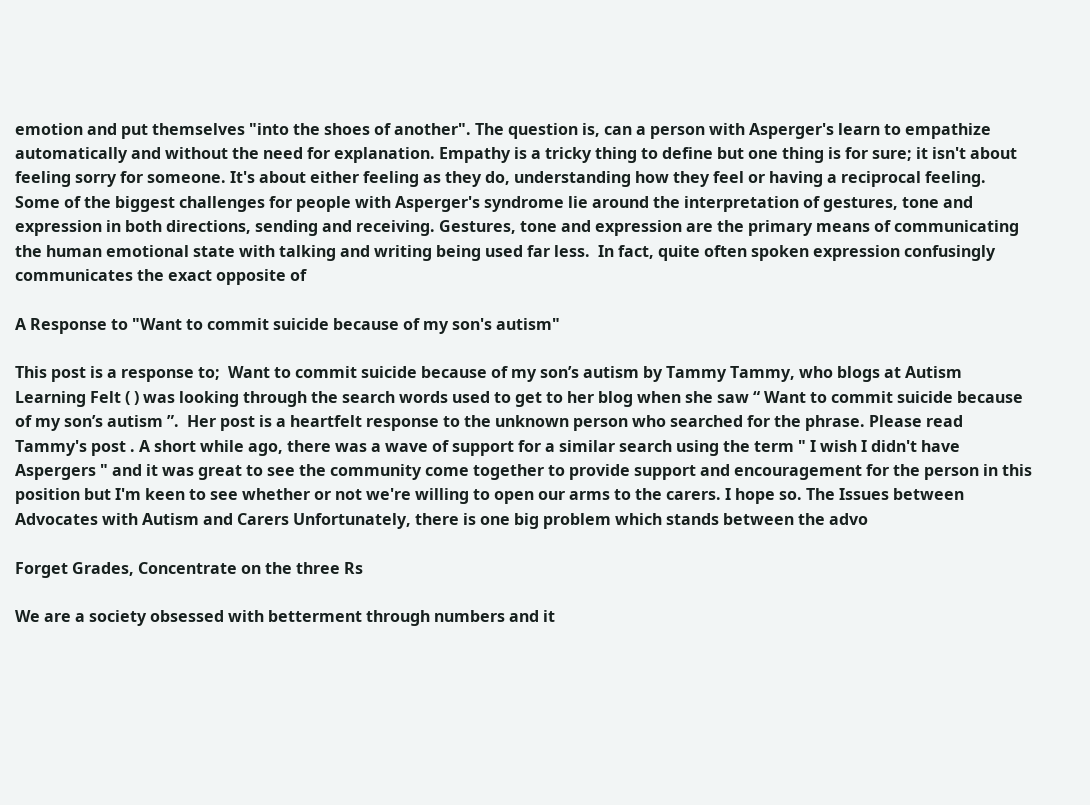emotion and put themselves "into the shoes of another". The question is, can a person with Asperger's learn to empathize automatically and without the need for explanation. Empathy is a tricky thing to define but one thing is for sure; it isn't about feeling sorry for someone. It's about either feeling as they do, understanding how they feel or having a reciprocal feeling. Some of the biggest challenges for people with Asperger's syndrome lie around the interpretation of gestures, tone and expression in both directions, sending and receiving. Gestures, tone and expression are the primary means of communicating the human emotional state with talking and writing being used far less.  In fact, quite often spoken expression confusingly communicates the exact opposite of

A Response to "Want to commit suicide because of my son's autism"

This post is a response to;  Want to commit suicide because of my son’s autism by Tammy Tammy, who blogs at Autism Learning Felt ( ) was looking through the search words used to get to her blog when she saw “ Want to commit suicide because of my son’s autism ”.  Her post is a heartfelt response to the unknown person who searched for the phrase. Please read Tammy's post . A short while ago, there was a wave of support for a similar search using the term " I wish I didn't have Aspergers " and it was great to see the community come together to provide support and encouragement for the person in this position but I'm keen to see whether or not we're willing to open our arms to the carers. I hope so. The Issues between Advocates with Autism and Carers Unfortunately, there is one big problem which stands between the advo

Forget Grades, Concentrate on the three Rs

We are a society obsessed with betterment through numbers and it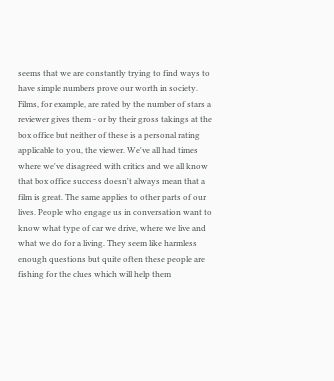seems that we are constantly trying to find ways to have simple numbers prove our worth in society. Films, for example, are rated by the number of stars a reviewer gives them - or by their gross takings at the box office but neither of these is a personal rating applicable to you, the viewer. We've all had times where we've disagreed with critics and we all know that box office success doesn't always mean that a film is great. The same applies to other parts of our lives. People who engage us in conversation want to know what type of car we drive, where we live and what we do for a living. They seem like harmless enough questions but quite often these people are fishing for the clues which will help them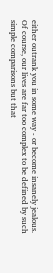either outrank you in some way - or become insanely jealous. Of course, our lives are far too complex to be defined by such simple comparisons but that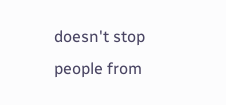doesn't stop people from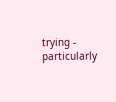trying - particularly